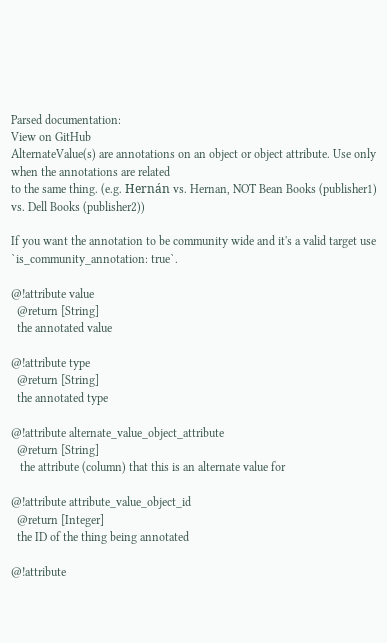Parsed documentation:
View on GitHub
AlternateValue(s) are annotations on an object or object attribute. Use only when the annotations are related
to the same thing. (e.g. Hernán vs. Hernan, NOT Bean Books (publisher1) vs. Dell Books (publisher2))

If you want the annotation to be community wide and it's a valid target use `is_community_annotation: true`.

@!attribute value
  @return [String]
  the annotated value

@!attribute type
  @return [String]
  the annotated type

@!attribute alternate_value_object_attribute
  @return [String]
   the attribute (column) that this is an alternate value for

@!attribute attribute_value_object_id
  @return [Integer]
  the ID of the thing being annotated

@!attribute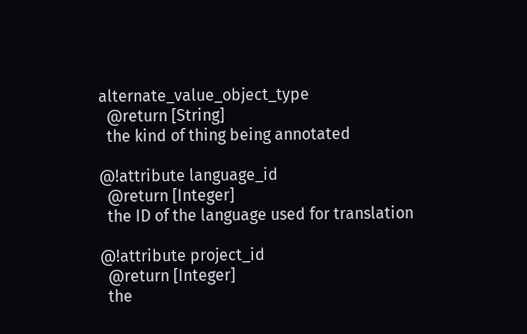alternate_value_object_type
  @return [String]
  the kind of thing being annotated

@!attribute language_id
  @return [Integer]
  the ID of the language used for translation

@!attribute project_id
  @return [Integer]
  the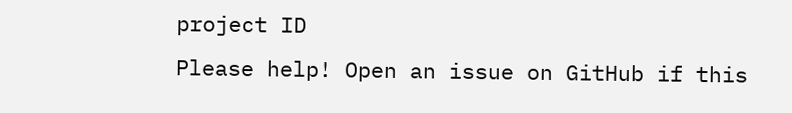project ID
Please help! Open an issue on GitHub if this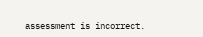assessment is incorrect.